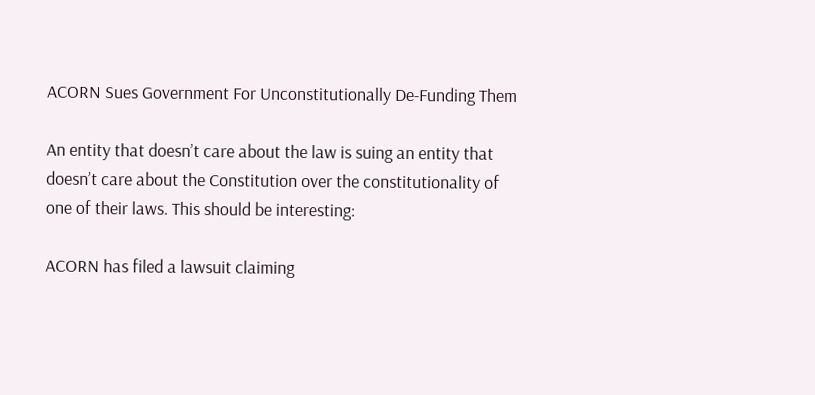ACORN Sues Government For Unconstitutionally De-Funding Them

An entity that doesn’t care about the law is suing an entity that doesn’t care about the Constitution over the constitutionality of one of their laws. This should be interesting:

ACORN has filed a lawsuit claiming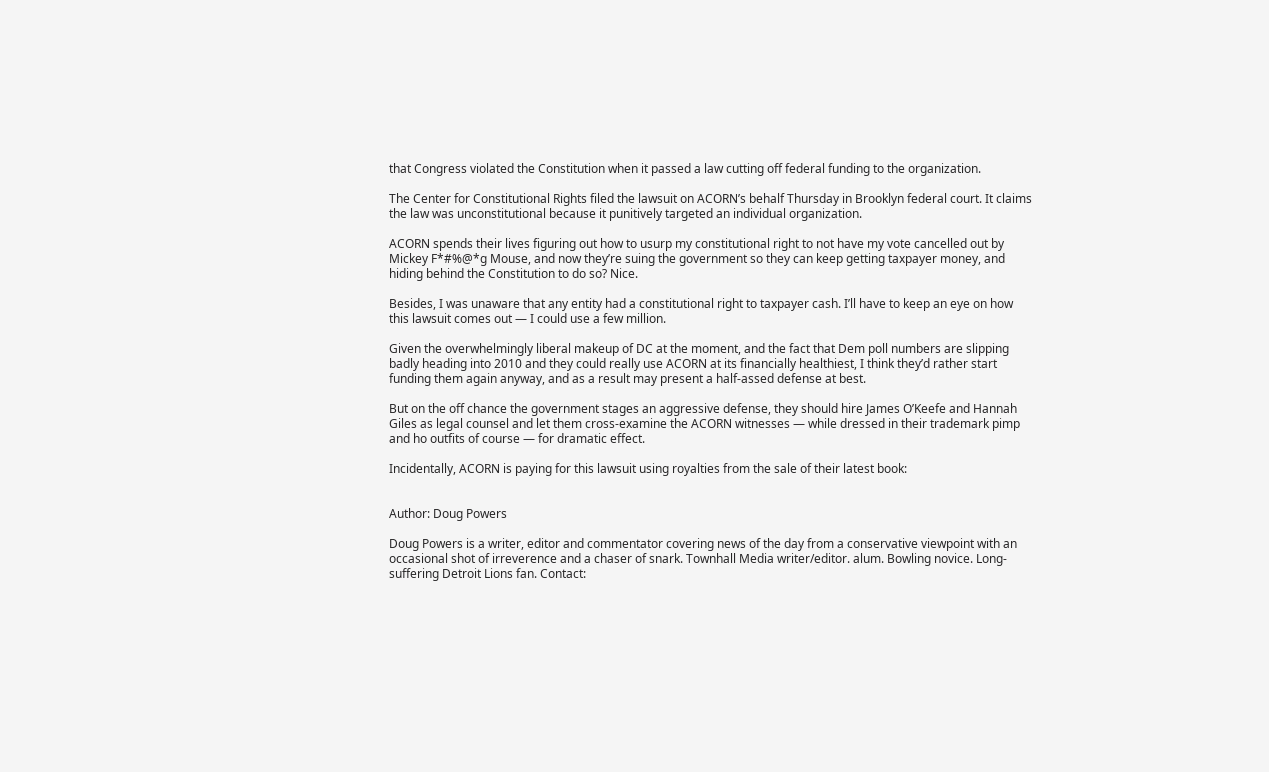that Congress violated the Constitution when it passed a law cutting off federal funding to the organization.

The Center for Constitutional Rights filed the lawsuit on ACORN’s behalf Thursday in Brooklyn federal court. It claims the law was unconstitutional because it punitively targeted an individual organization.

ACORN spends their lives figuring out how to usurp my constitutional right to not have my vote cancelled out by Mickey F*#%@*g Mouse, and now they’re suing the government so they can keep getting taxpayer money, and hiding behind the Constitution to do so? Nice.

Besides, I was unaware that any entity had a constitutional right to taxpayer cash. I’ll have to keep an eye on how this lawsuit comes out — I could use a few million.

Given the overwhelmingly liberal makeup of DC at the moment, and the fact that Dem poll numbers are slipping badly heading into 2010 and they could really use ACORN at its financially healthiest, I think they’d rather start funding them again anyway, and as a result may present a half-assed defense at best.

But on the off chance the government stages an aggressive defense, they should hire James O’Keefe and Hannah Giles as legal counsel and let them cross-examine the ACORN witnesses — while dressed in their trademark pimp and ho outfits of course — for dramatic effect.

Incidentally, ACORN is paying for this lawsuit using royalties from the sale of their latest book:


Author: Doug Powers

Doug Powers is a writer, editor and commentator covering news of the day from a conservative viewpoint with an occasional shot of irreverence and a chaser of snark. Townhall Media writer/editor. alum. Bowling novice. Long-suffering Detroit Lions fan. Contact: